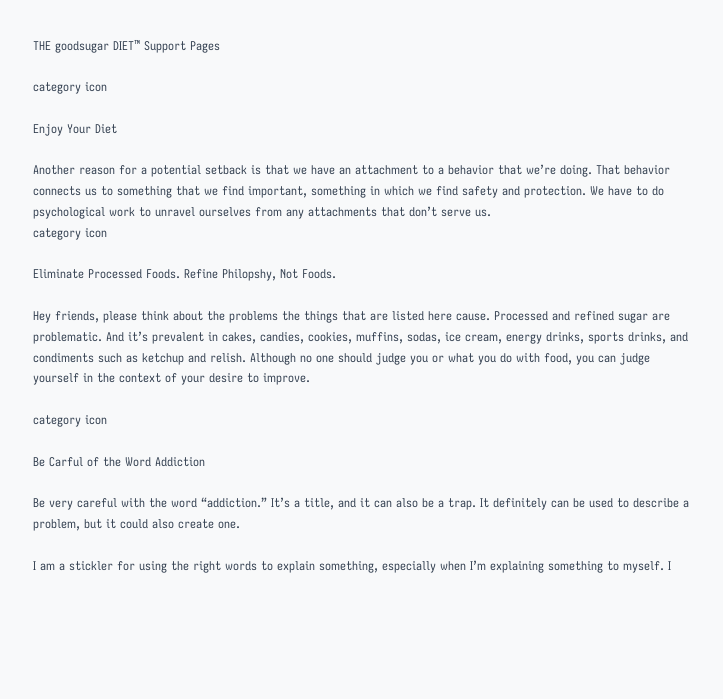THE goodsugar DIET™ Support Pages

category icon

Enjoy Your Diet

Another reason for a potential setback is that we have an attachment to a behavior that we’re doing. That behavior connects us to something that we find important, something in which we find safety and protection. We have to do psychological work to unravel ourselves from any attachments that don’t serve us.
category icon

Eliminate Processed Foods. Refine Philopshy, Not Foods.

Hey friends, please think about the problems the things that are listed here cause. Processed and refined sugar are problematic. And it’s prevalent in cakes, candies, cookies, muffins, sodas, ice cream, energy drinks, sports drinks, and condiments such as ketchup and relish. Although no one should judge you or what you do with food, you can judge yourself in the context of your desire to improve.

category icon

Be Carful of the Word Addiction

Be very careful with the word “addiction.” It’s a title, and it can also be a trap. It definitely can be used to describe a problem, but it could also create one.

I am a stickler for using the right words to explain something, especially when I’m explaining something to myself. I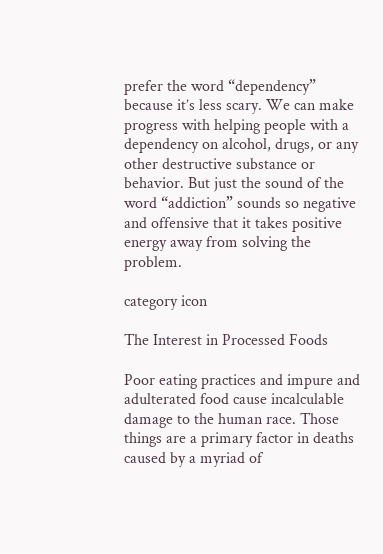prefer the word “dependency” because it’s less scary. We can make progress with helping people with a dependency on alcohol, drugs, or any other destructive substance or behavior. But just the sound of the word “addiction” sounds so negative and offensive that it takes positive energy away from solving the problem.

category icon

The Interest in Processed Foods

Poor eating practices and impure and adulterated food cause incalculable damage to the human race. Those things are a primary factor in deaths caused by a myriad of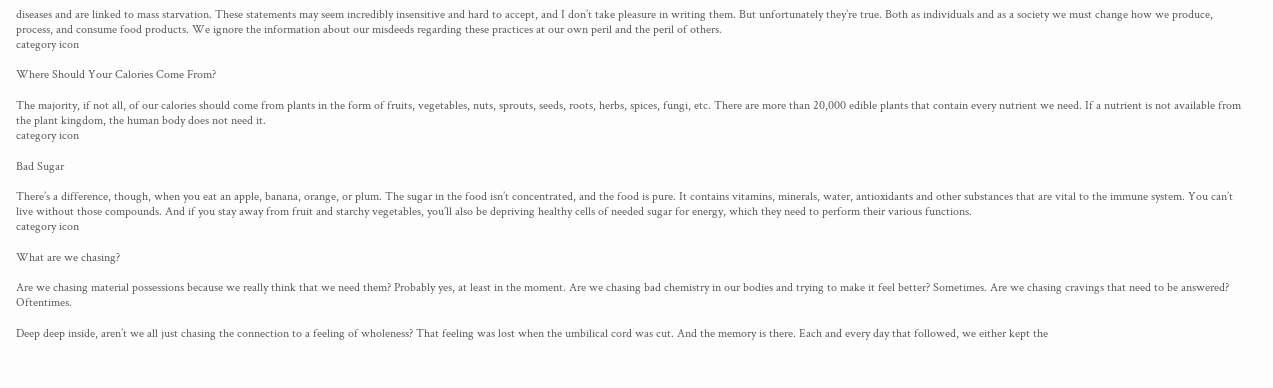diseases and are linked to mass starvation. These statements may seem incredibly insensitive and hard to accept, and I don’t take pleasure in writing them. But unfortunately they’re true. Both as individuals and as a society we must change how we produce, process, and consume food products. We ignore the information about our misdeeds regarding these practices at our own peril and the peril of others.
category icon

Where Should Your Calories Come From?

The majority, if not all, of our calories should come from plants in the form of fruits, vegetables, nuts, sprouts, seeds, roots, herbs, spices, fungi, etc. There are more than 20,000 edible plants that contain every nutrient we need. If a nutrient is not available from the plant kingdom, the human body does not need it.
category icon

Bad Sugar

There’s a difference, though, when you eat an apple, banana, orange, or plum. The sugar in the food isn’t concentrated, and the food is pure. It contains vitamins, minerals, water, antioxidants and other substances that are vital to the immune system. You can’t live without those compounds. And if you stay away from fruit and starchy vegetables, you’ll also be depriving healthy cells of needed sugar for energy, which they need to perform their various functions.
category icon

What are we chasing?

Are we chasing material possessions because we really think that we need them? Probably yes, at least in the moment. Are we chasing bad chemistry in our bodies and trying to make it feel better? Sometimes. Are we chasing cravings that need to be answered? Oftentimes.

Deep deep inside, aren’t we all just chasing the connection to a feeling of wholeness? That feeling was lost when the umbilical cord was cut. And the memory is there. Each and every day that followed, we either kept the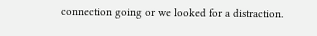connection going or we looked for a distraction.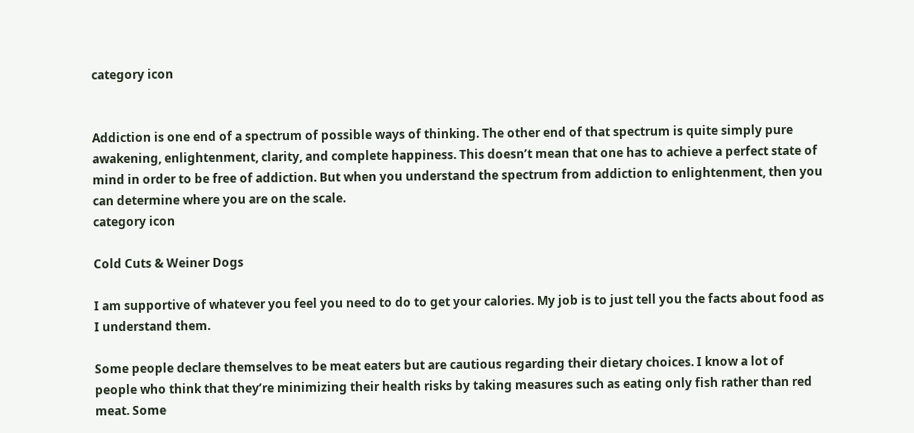category icon


Addiction is one end of a spectrum of possible ways of thinking. The other end of that spectrum is quite simply pure awakening, enlightenment, clarity, and complete happiness. This doesn’t mean that one has to achieve a perfect state of mind in order to be free of addiction. But when you understand the spectrum from addiction to enlightenment, then you can determine where you are on the scale.
category icon

Cold Cuts & Weiner Dogs

I am supportive of whatever you feel you need to do to get your calories. My job is to just tell you the facts about food as I understand them.

Some people declare themselves to be meat eaters but are cautious regarding their dietary choices. I know a lot of people who think that they’re minimizing their health risks by taking measures such as eating only fish rather than red meat. Some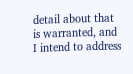detail about that is warranted, and I intend to address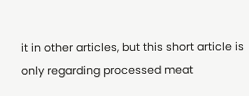it in other articles, but this short article is only regarding processed meat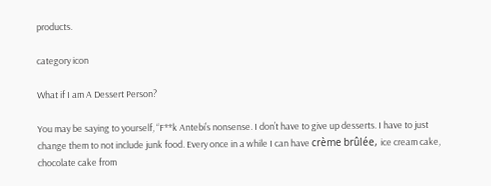products.

category icon

What if I am A Dessert Person?

You may be saying to yourself, “F**k Antebi’s nonsense. I don’t have to give up desserts. I have to just change them to not include junk food. Every once in a while I can have crème brûlée, ice cream cake, chocolate cake from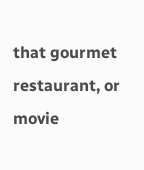that gourmet restaurant, or movie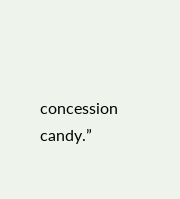concession candy.”